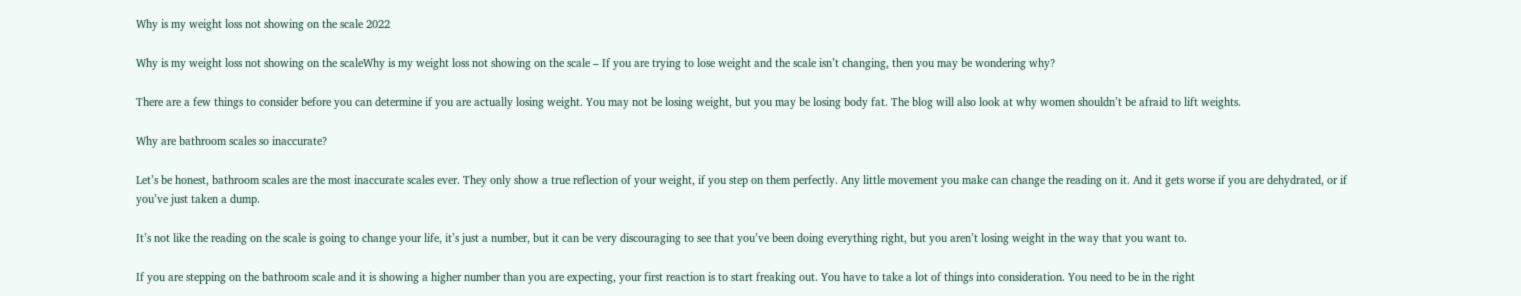Why is my weight loss not showing on the scale 2022

Why is my weight loss not showing on the scaleWhy is my weight loss not showing on the scale – If you are trying to lose weight and the scale isn’t changing, then you may be wondering why?

There are a few things to consider before you can determine if you are actually losing weight. You may not be losing weight, but you may be losing body fat. The blog will also look at why women shouldn’t be afraid to lift weights.

Why are bathroom scales so inaccurate?

Let’s be honest, bathroom scales are the most inaccurate scales ever. They only show a true reflection of your weight, if you step on them perfectly. Any little movement you make can change the reading on it. And it gets worse if you are dehydrated, or if you’ve just taken a dump.

It’s not like the reading on the scale is going to change your life, it’s just a number, but it can be very discouraging to see that you’ve been doing everything right, but you aren’t losing weight in the way that you want to.

If you are stepping on the bathroom scale and it is showing a higher number than you are expecting, your first reaction is to start freaking out. You have to take a lot of things into consideration. You need to be in the right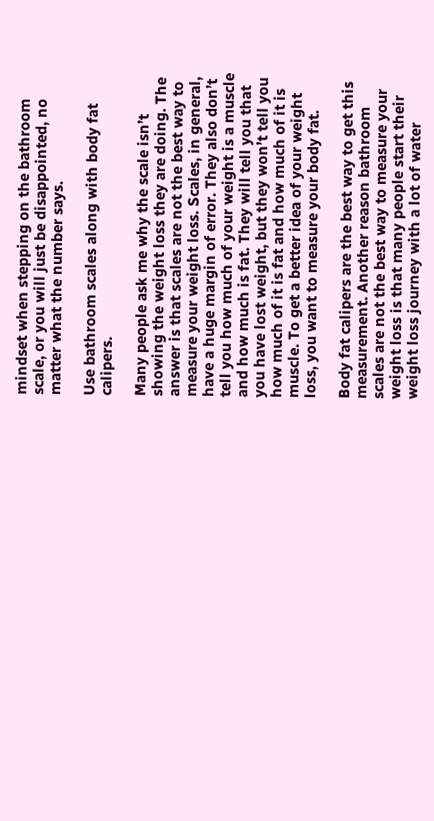mindset when stepping on the bathroom scale, or you will just be disappointed, no matter what the number says.

Use bathroom scales along with body fat calipers.

Many people ask me why the scale isn’t showing the weight loss they are doing. The answer is that scales are not the best way to measure your weight loss. Scales, in general, have a huge margin of error. They also don’t tell you how much of your weight is a muscle and how much is fat. They will tell you that you have lost weight, but they won’t tell you how much of it is fat and how much of it is muscle. To get a better idea of your weight loss, you want to measure your body fat.

Body fat calipers are the best way to get this measurement. Another reason bathroom scales are not the best way to measure your weight loss is that many people start their weight loss journey with a lot of water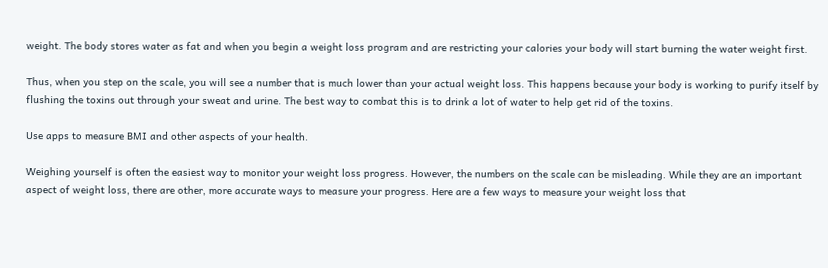weight. The body stores water as fat and when you begin a weight loss program and are restricting your calories your body will start burning the water weight first.

Thus, when you step on the scale, you will see a number that is much lower than your actual weight loss. This happens because your body is working to purify itself by flushing the toxins out through your sweat and urine. The best way to combat this is to drink a lot of water to help get rid of the toxins.

Use apps to measure BMI and other aspects of your health.

Weighing yourself is often the easiest way to monitor your weight loss progress. However, the numbers on the scale can be misleading. While they are an important aspect of weight loss, there are other, more accurate ways to measure your progress. Here are a few ways to measure your weight loss that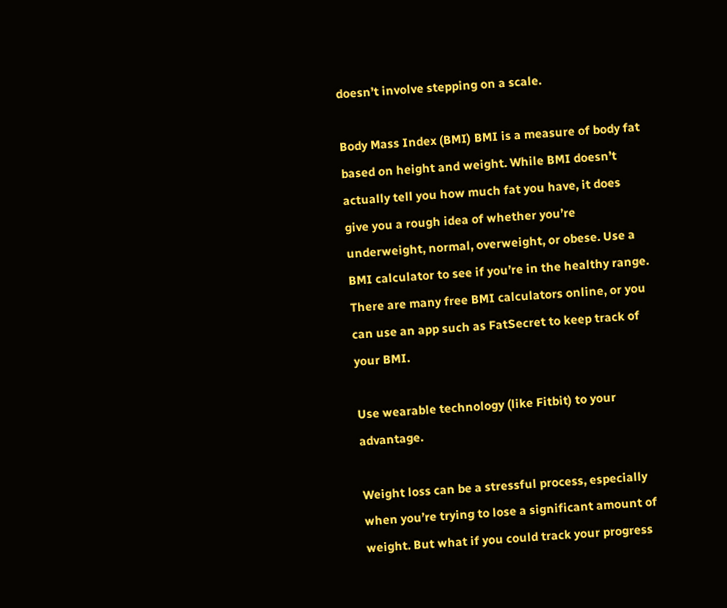doesn’t involve stepping on a scale.

Body Mass Index (BMI) BMI is a measure of body fat based on height and weight. While BMI doesn’t actually tell you how much fat you have, it does give you a rough idea of whether you’re underweight, normal, overweight, or obese. Use a BMI calculator to see if you’re in the healthy range. There are many free BMI calculators online, or you can use an app such as FatSecret to keep track of your BMI.

Use wearable technology (like Fitbit) to your advantage.

Weight loss can be a stressful process, especially when you’re trying to lose a significant amount of weight. But what if you could track your progress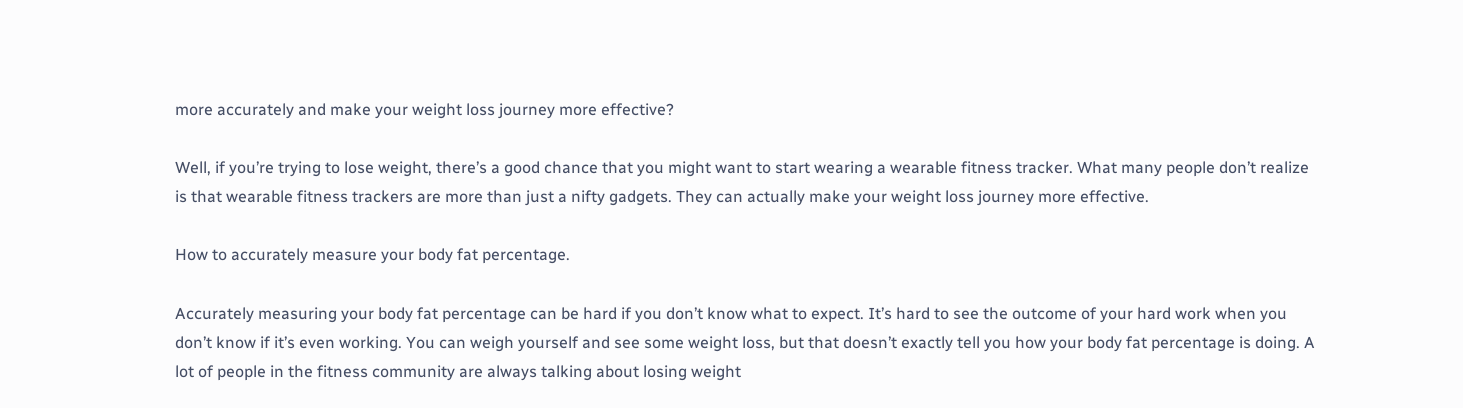more accurately and make your weight loss journey more effective?

Well, if you’re trying to lose weight, there’s a good chance that you might want to start wearing a wearable fitness tracker. What many people don’t realize is that wearable fitness trackers are more than just a nifty gadgets. They can actually make your weight loss journey more effective.

How to accurately measure your body fat percentage.

Accurately measuring your body fat percentage can be hard if you don’t know what to expect. It’s hard to see the outcome of your hard work when you don’t know if it’s even working. You can weigh yourself and see some weight loss, but that doesn’t exactly tell you how your body fat percentage is doing. A lot of people in the fitness community are always talking about losing weight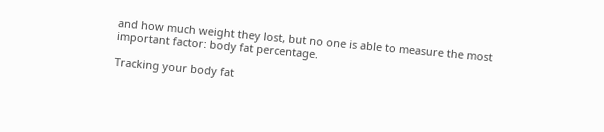and how much weight they lost, but no one is able to measure the most important factor: body fat percentage.

Tracking your body fat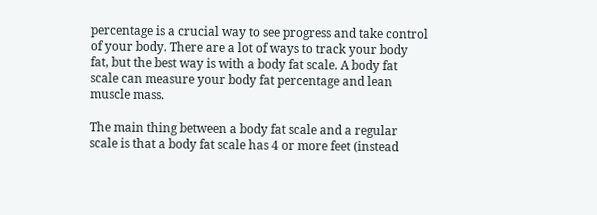percentage is a crucial way to see progress and take control of your body. There are a lot of ways to track your body fat, but the best way is with a body fat scale. A body fat scale can measure your body fat percentage and lean muscle mass.

The main thing between a body fat scale and a regular scale is that a body fat scale has 4 or more feet (instead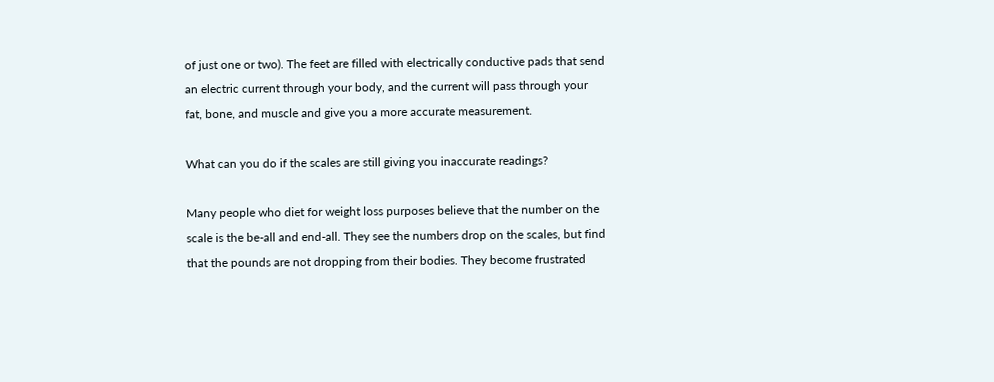of just one or two). The feet are filled with electrically conductive pads that send an electric current through your body, and the current will pass through your fat, bone, and muscle and give you a more accurate measurement.

What can you do if the scales are still giving you inaccurate readings?

Many people who diet for weight loss purposes believe that the number on the scale is the be-all and end-all. They see the numbers drop on the scales, but find that the pounds are not dropping from their bodies. They become frustrated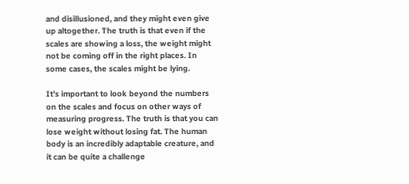and disillusioned, and they might even give up altogether. The truth is that even if the scales are showing a loss, the weight might not be coming off in the right places. In some cases, the scales might be lying.

It’s important to look beyond the numbers on the scales and focus on other ways of measuring progress. The truth is that you can lose weight without losing fat. The human body is an incredibly adaptable creature, and it can be quite a challenge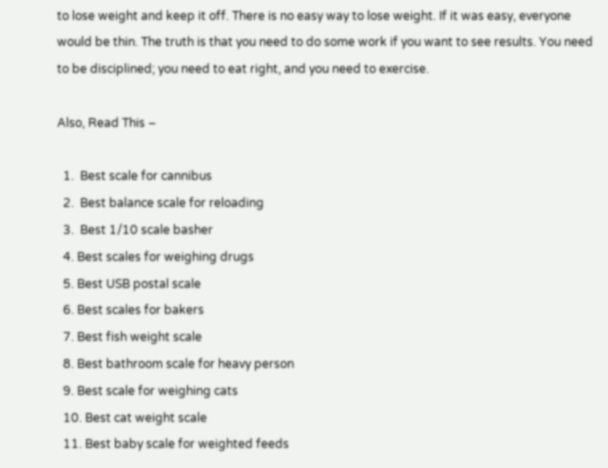to lose weight and keep it off. There is no easy way to lose weight. If it was easy, everyone would be thin. The truth is that you need to do some work if you want to see results. You need to be disciplined; you need to eat right, and you need to exercise.

Also, Read This –

  1.  Best scale for cannibus
  2.  Best balance scale for reloading
  3.  Best 1/10 scale basher
  4. Best scales for weighing drugs
  5. Best USB postal scale
  6. Best scales for bakers
  7. Best fish weight scale
  8. Best bathroom scale for heavy person
  9. Best scale for weighing cats
  10. Best cat weight scale
  11. Best baby scale for weighted feeds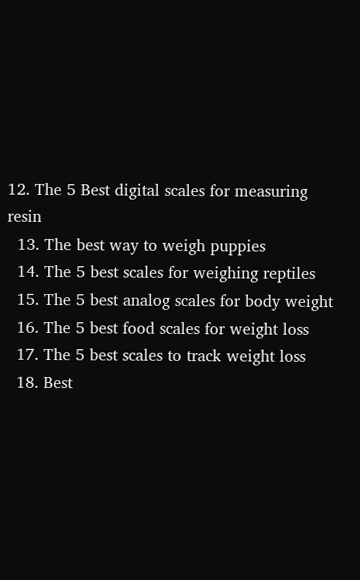12. The 5 Best digital scales for measuring resin
  13. The best way to weigh puppies
  14. The 5 best scales for weighing reptiles
  15. The 5 best analog scales for body weight
  16. The 5 best food scales for weight loss
  17. The 5 best scales to track weight loss
  18. Best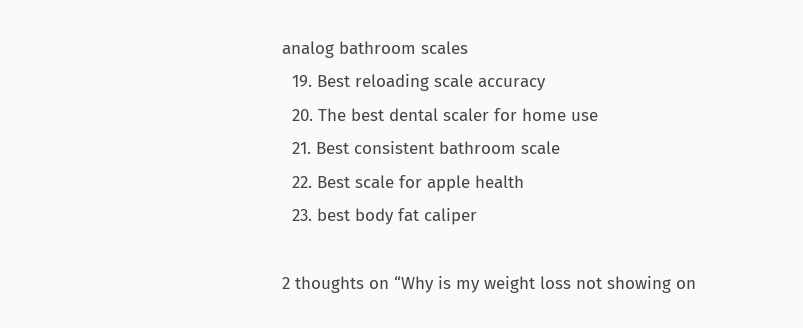analog bathroom scales
  19. Best reloading scale accuracy
  20. The best dental scaler for home use
  21. Best consistent bathroom scale
  22. Best scale for apple health
  23. best body fat caliper

2 thoughts on “Why is my weight loss not showing on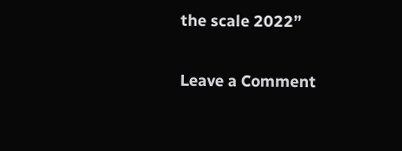the scale 2022”

Leave a Comment